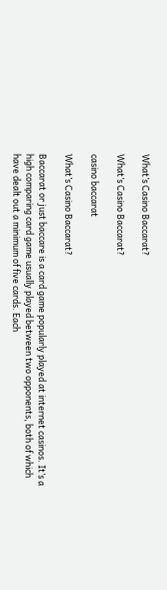What’s Casino Baccarat?

What’s Casino Baccarat?

casino baccarat

What’s Casino Baccarat?

Baccarat or just baccare is a card game popularly played at internet casinos. It’s a high comparing card game usually played between two opponents, both of which have dealt out a minimum of five cards. Each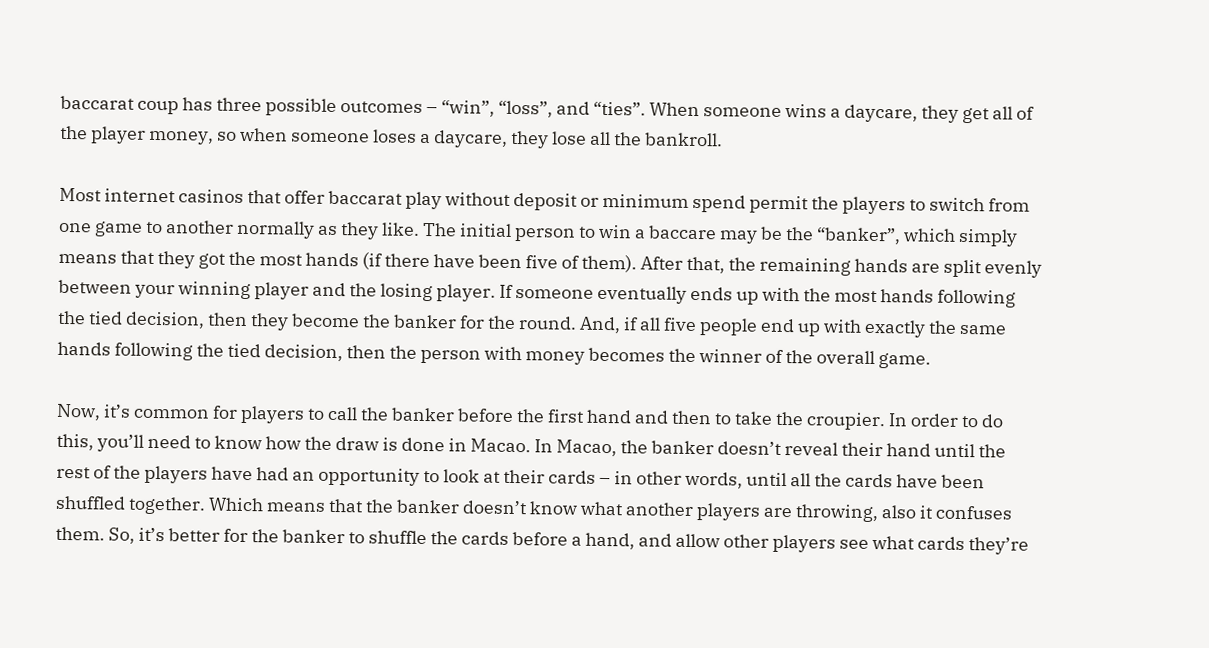baccarat coup has three possible outcomes – “win”, “loss”, and “ties”. When someone wins a daycare, they get all of the player money, so when someone loses a daycare, they lose all the bankroll.

Most internet casinos that offer baccarat play without deposit or minimum spend permit the players to switch from one game to another normally as they like. The initial person to win a baccare may be the “banker”, which simply means that they got the most hands (if there have been five of them). After that, the remaining hands are split evenly between your winning player and the losing player. If someone eventually ends up with the most hands following the tied decision, then they become the banker for the round. And, if all five people end up with exactly the same hands following the tied decision, then the person with money becomes the winner of the overall game.

Now, it’s common for players to call the banker before the first hand and then to take the croupier. In order to do this, you’ll need to know how the draw is done in Macao. In Macao, the banker doesn’t reveal their hand until the rest of the players have had an opportunity to look at their cards – in other words, until all the cards have been shuffled together. Which means that the banker doesn’t know what another players are throwing, also it confuses them. So, it’s better for the banker to shuffle the cards before a hand, and allow other players see what cards they’re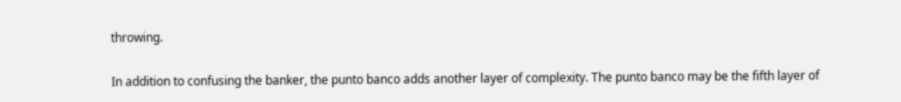throwing.

In addition to confusing the banker, the punto banco adds another layer of complexity. The punto banco may be the fifth layer of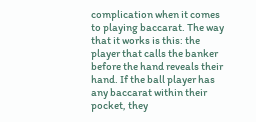complication when it comes to playing baccarat. The way that it works is this: the player that calls the banker before the hand reveals their hand. If the ball player has any baccarat within their pocket, they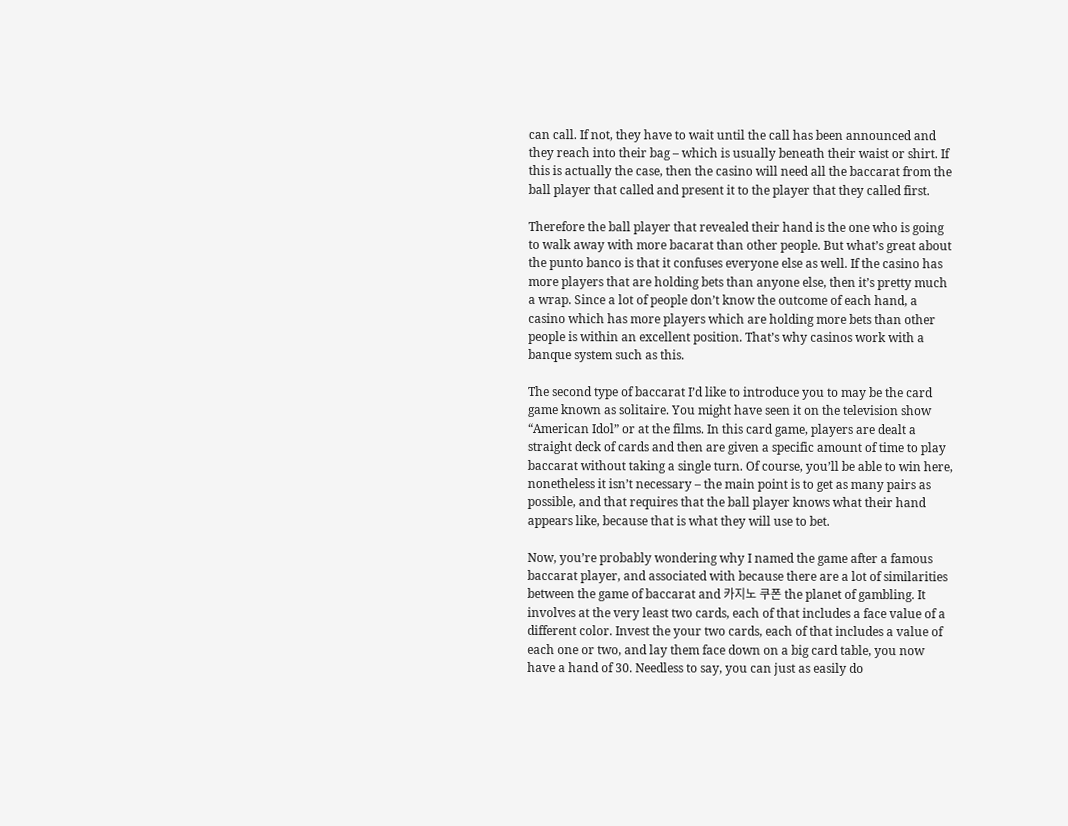can call. If not, they have to wait until the call has been announced and they reach into their bag – which is usually beneath their waist or shirt. If this is actually the case, then the casino will need all the baccarat from the ball player that called and present it to the player that they called first.

Therefore the ball player that revealed their hand is the one who is going to walk away with more bacarat than other people. But what’s great about the punto banco is that it confuses everyone else as well. If the casino has more players that are holding bets than anyone else, then it’s pretty much a wrap. Since a lot of people don’t know the outcome of each hand, a casino which has more players which are holding more bets than other people is within an excellent position. That’s why casinos work with a banque system such as this.

The second type of baccarat I’d like to introduce you to may be the card game known as solitaire. You might have seen it on the television show “American Idol” or at the films. In this card game, players are dealt a straight deck of cards and then are given a specific amount of time to play baccarat without taking a single turn. Of course, you’ll be able to win here, nonetheless it isn’t necessary – the main point is to get as many pairs as possible, and that requires that the ball player knows what their hand appears like, because that is what they will use to bet.

Now, you’re probably wondering why I named the game after a famous baccarat player, and associated with because there are a lot of similarities between the game of baccarat and 카지노 쿠폰 the planet of gambling. It involves at the very least two cards, each of that includes a face value of a different color. Invest the your two cards, each of that includes a value of each one or two, and lay them face down on a big card table, you now have a hand of 30. Needless to say, you can just as easily do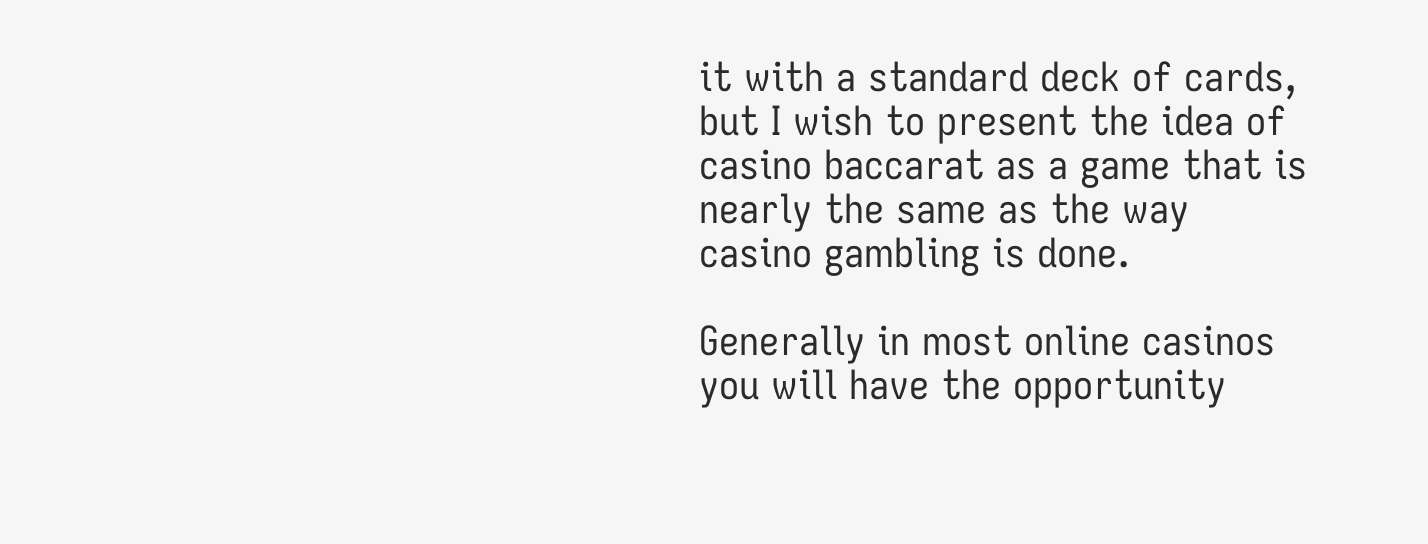it with a standard deck of cards, but I wish to present the idea of casino baccarat as a game that is nearly the same as the way casino gambling is done.

Generally in most online casinos you will have the opportunity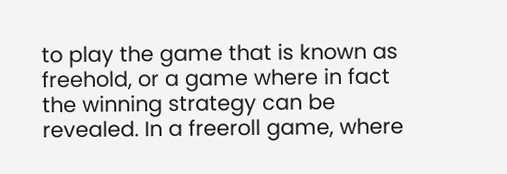to play the game that is known as freehold, or a game where in fact the winning strategy can be revealed. In a freeroll game, where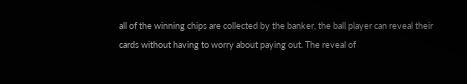all of the winning chips are collected by the banker, the ball player can reveal their cards without having to worry about paying out. The reveal of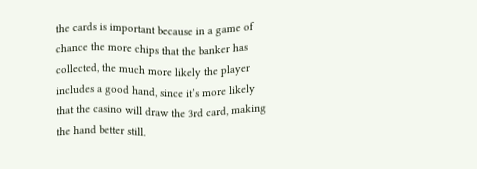the cards is important because in a game of chance the more chips that the banker has collected, the much more likely the player includes a good hand, since it’s more likely that the casino will draw the 3rd card, making the hand better still.